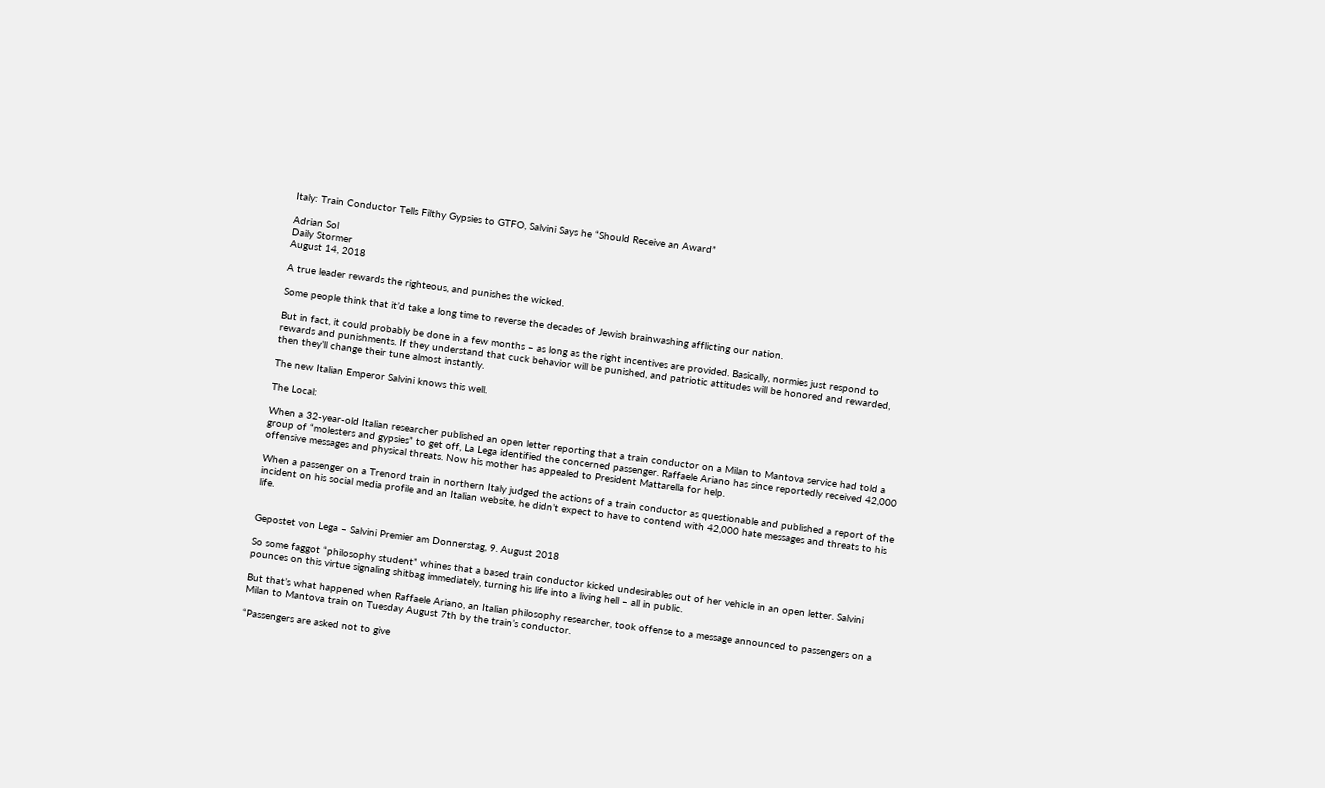Italy: Train Conductor Tells Filthy Gypsies to GTFO, Salvini Says he “Should Receive an Award”

Adrian Sol
Daily Stormer
August 14, 2018

A true leader rewards the righteous, and punishes the wicked.

Some people think that it’d take a long time to reverse the decades of Jewish brainwashing afflicting our nation.

But in fact, it could probably be done in a few months – as long as the right incentives are provided. Basically, normies just respond to rewards and punishments. If they understand that cuck behavior will be punished, and patriotic attitudes will be honored and rewarded, then they’ll change their tune almost instantly.

The new Italian Emperor Salvini knows this well.

The Local:

When a 32-year-old Italian researcher published an open letter reporting that a train conductor on a Milan to Mantova service had told a group of “molesters and gypsies” to get off, La Lega identified the concerned passenger. Raffaele Ariano has since reportedly received 42,000 offensive messages and physical threats. Now his mother has appealed to President Mattarella for help.

When a passenger on a Trenord train in northern Italy judged the actions of a train conductor as questionable and published a report of the incident on his social media profile and an Italian website, he didn’t expect to have to contend with 42,000 hate messages and threats to his life.


Gepostet von Lega – Salvini Premier am Donnerstag, 9. August 2018

So some faggot “philosophy student” whines that a based train conductor kicked undesirables out of her vehicle in an open letter. Salvini pounces on this virtue signaling shitbag immediately, turning his life into a living hell – all in public.

But that’s what happened when Raffaele Ariano, an Italian philosophy researcher, took offense to a message announced to passengers on a Milan to Mantova train on Tuesday August 7th by the train’s conductor.

“Passengers are asked not to give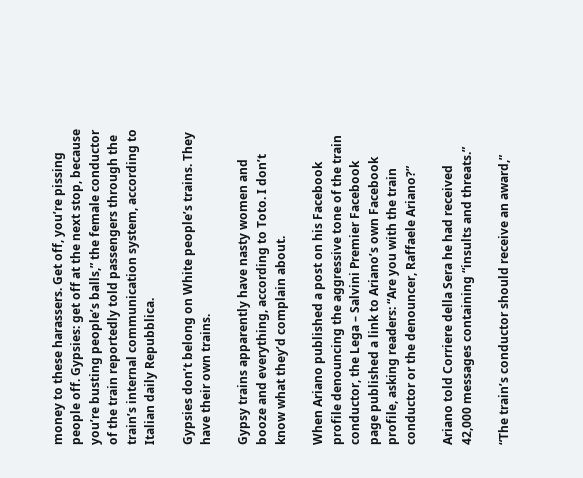money to these harassers. Get off, you’re pissing people off. Gypsies: get off at the next stop, because you’re busting people’s balls,” the female conductor of the train reportedly told passengers through the train’s internal communication system, according to Italian daily Repubblica.

Gypsies don’t belong on White people’s trains. They have their own trains.

Gypsy trains apparently have nasty women and booze and everything, according to Toto. I don’t know what they’d complain about.

When Ariano published a post on his Facebook profile denouncing the aggressive tone of the train conductor, the Lega – Salvini Premier Facebook page published a link to Ariano’s own Facebook profile, asking readers: “Are you with the train conductor or the denouncer, Raffaele Ariano?”

Ariano told Corriere della Sera he had received 42,000 messages containing “insults and threats.”

“The train’s conductor should receive an award,”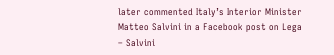later commented Italy’s Interior Minister Matteo Salvini in a Facebook post on Lega – Salvini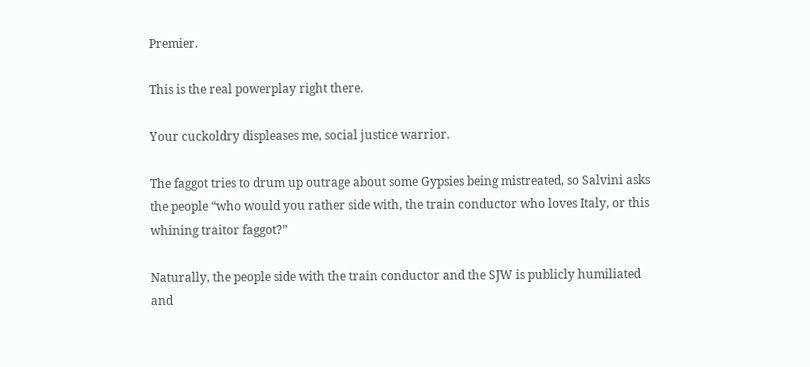Premier.

This is the real powerplay right there.

Your cuckoldry displeases me, social justice warrior.

The faggot tries to drum up outrage about some Gypsies being mistreated, so Salvini asks the people “who would you rather side with, the train conductor who loves Italy, or this whining traitor faggot?”

Naturally, the people side with the train conductor and the SJW is publicly humiliated and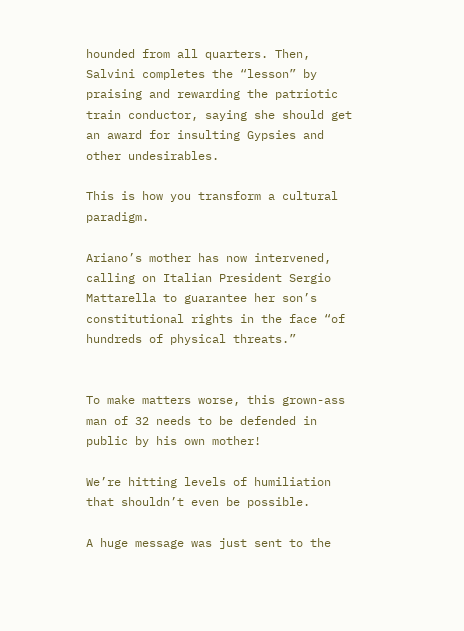hounded from all quarters. Then, Salvini completes the “lesson” by praising and rewarding the patriotic train conductor, saying she should get an award for insulting Gypsies and other undesirables.

This is how you transform a cultural paradigm.

Ariano’s mother has now intervened, calling on Italian President Sergio Mattarella to guarantee her son’s constitutional rights in the face “of hundreds of physical threats.”


To make matters worse, this grown-ass man of 32 needs to be defended in public by his own mother!

We’re hitting levels of humiliation that shouldn’t even be possible.

A huge message was just sent to the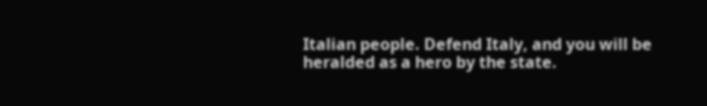Italian people. Defend Italy, and you will be heralded as a hero by the state.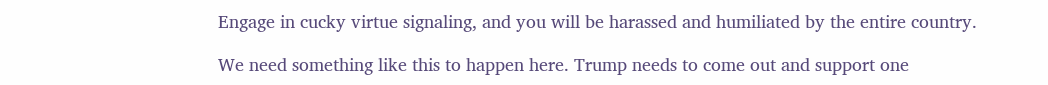Engage in cucky virtue signaling, and you will be harassed and humiliated by the entire country.

We need something like this to happen here. Trump needs to come out and support one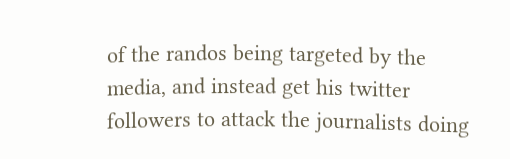of the randos being targeted by the media, and instead get his twitter followers to attack the journalists doing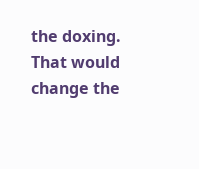the doxing. That would change the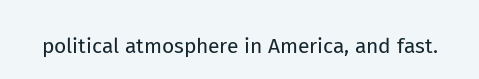political atmosphere in America, and fast.